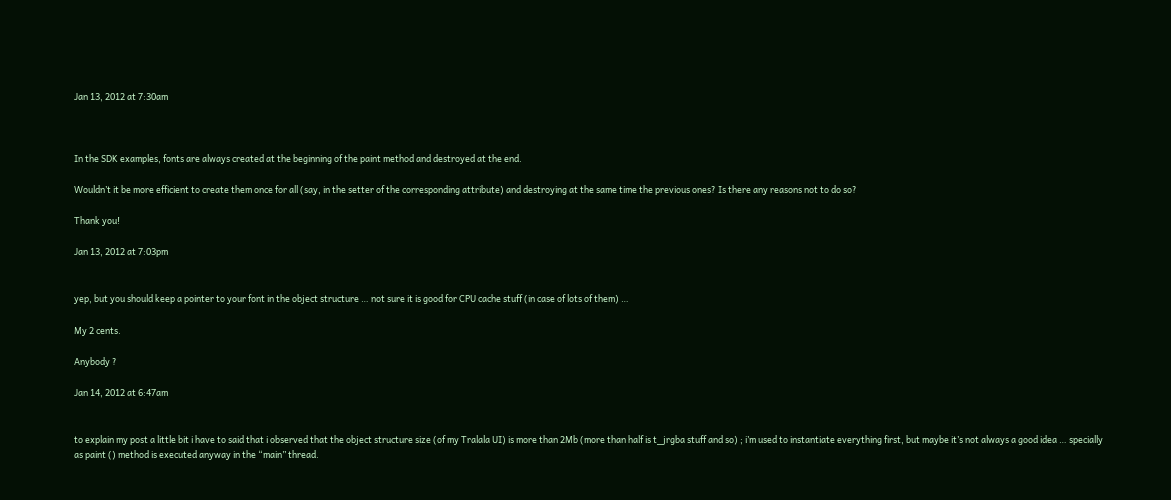Jan 13, 2012 at 7:30am



In the SDK examples, fonts are always created at the beginning of the paint method and destroyed at the end.

Wouldn’t it be more efficient to create them once for all (say, in the setter of the corresponding attribute) and destroying at the same time the previous ones? Is there any reasons not to do so?

Thank you!

Jan 13, 2012 at 7:03pm


yep, but you should keep a pointer to your font in the object structure … not sure it is good for CPU cache stuff (in case of lots of them) …

My 2 cents.

Anybody ?

Jan 14, 2012 at 6:47am


to explain my post a little bit i have to said that i observed that the object structure size (of my Tralala UI) is more than 2Mb (more than half is t_jrgba stuff and so) ; i’m used to instantiate everything first, but maybe it’s not always a good idea … specially as paint () method is executed anyway in the “main” thread.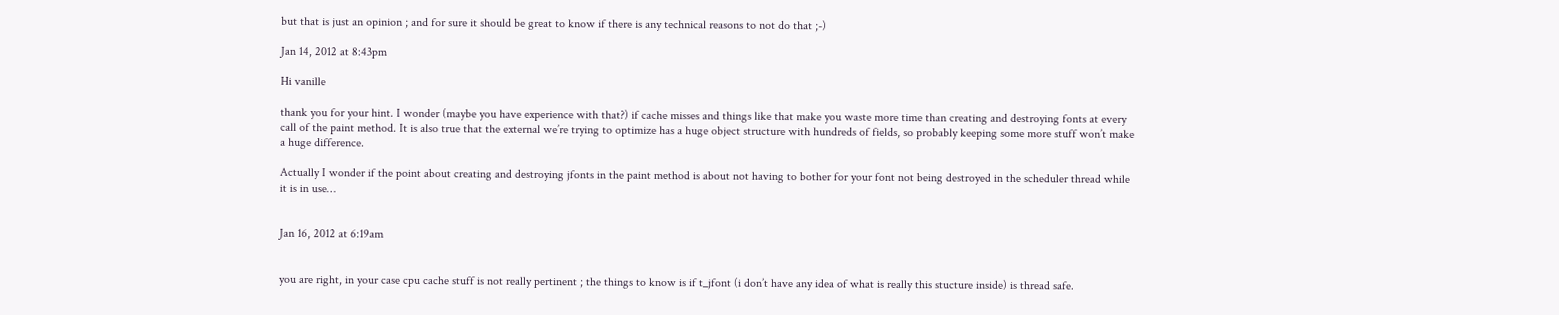but that is just an opinion ; and for sure it should be great to know if there is any technical reasons to not do that ;-)

Jan 14, 2012 at 8:43pm

Hi vanille

thank you for your hint. I wonder (maybe you have experience with that?) if cache misses and things like that make you waste more time than creating and destroying fonts at every call of the paint method. It is also true that the external we’re trying to optimize has a huge object structure with hundreds of fields, so probably keeping some more stuff won’t make a huge difference.

Actually I wonder if the point about creating and destroying jfonts in the paint method is about not having to bother for your font not being destroyed in the scheduler thread while it is in use…


Jan 16, 2012 at 6:19am


you are right, in your case cpu cache stuff is not really pertinent ; the things to know is if t_jfont (i don’t have any idea of what is really this stucture inside) is thread safe.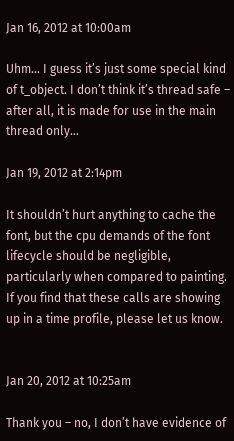Jan 16, 2012 at 10:00am

Uhm… I guess it’s just some special kind of t_object. I don’t think it’s thread safe – after all, it is made for use in the main thread only…

Jan 19, 2012 at 2:14pm

It shouldn’t hurt anything to cache the font, but the cpu demands of the font lifecycle should be negligible, particularly when compared to painting. If you find that these calls are showing up in a time profile, please let us know.


Jan 20, 2012 at 10:25am

Thank you – no, I don’t have evidence of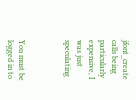jfont_create calls being particularly expensive, I was just speculating



You must be logged in to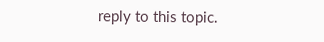reply to this topic.